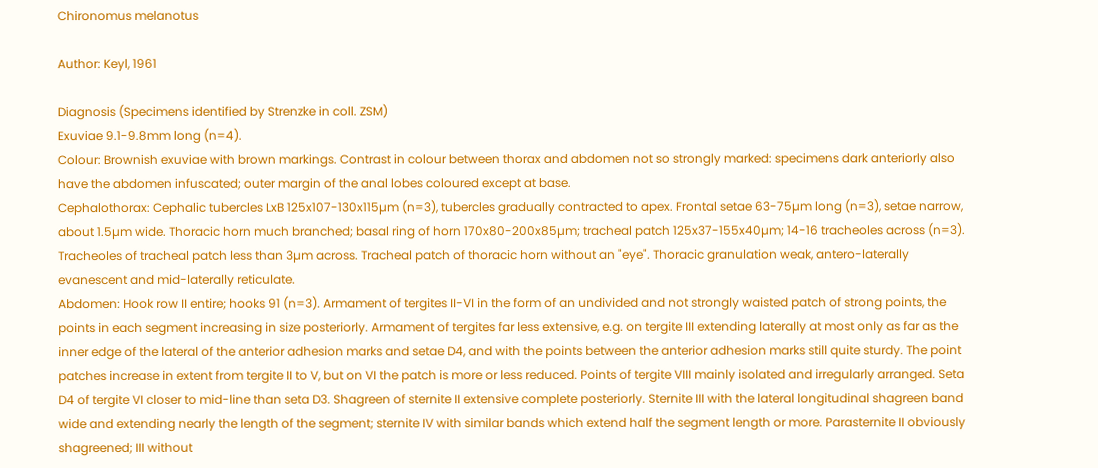Chironomus melanotus

Author: Keyl, 1961

Diagnosis (Specimens identified by Strenzke in coll. ZSM)
Exuviae 9.1-9.8mm long (n=4).
Colour: Brownish exuviae with brown markings. Contrast in colour between thorax and abdomen not so strongly marked: specimens dark anteriorly also have the abdomen infuscated; outer margin of the anal lobes coloured except at base.
Cephalothorax: Cephalic tubercles LxB 125x107-130x115µm (n=3), tubercles gradually contracted to apex. Frontal setae 63-75µm long (n=3), setae narrow, about 1.5µm wide. Thoracic horn much branched; basal ring of horn 170x80-200x85µm; tracheal patch 125x37-155x40µm; 14-16 tracheoles across (n=3). Tracheoles of tracheal patch less than 3µm across. Tracheal patch of thoracic horn without an "eye". Thoracic granulation weak, antero-laterally evanescent and mid-laterally reticulate.
Abdomen: Hook row II entire; hooks 91 (n=3). Armament of tergites II-VI in the form of an undivided and not strongly waisted patch of strong points, the points in each segment increasing in size posteriorly. Armament of tergites far less extensive, e.g. on tergite III extending laterally at most only as far as the inner edge of the lateral of the anterior adhesion marks and setae D4, and with the points between the anterior adhesion marks still quite sturdy. The point patches increase in extent from tergite II to V, but on VI the patch is more or less reduced. Points of tergite VIII mainly isolated and irregularly arranged. Seta D4 of tergite VI closer to mid-line than seta D3. Shagreen of sternite II extensive complete posteriorly. Sternite III with the lateral longitudinal shagreen band wide and extending nearly the length of the segment; sternite IV with similar bands which extend half the segment length or more. Parasternite II obviously shagreened; III without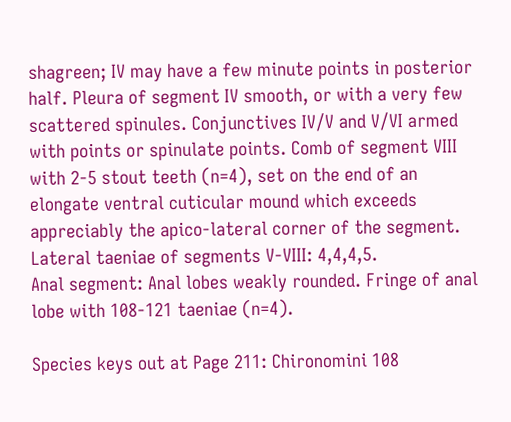shagreen; IV may have a few minute points in posterior half. Pleura of segment IV smooth, or with a very few scattered spinules. Conjunctives IV/V and V/VI armed with points or spinulate points. Comb of segment VIII with 2-5 stout teeth (n=4), set on the end of an elongate ventral cuticular mound which exceeds appreciably the apico-lateral corner of the segment. Lateral taeniae of segments V-VIII: 4,4,4,5.
Anal segment: Anal lobes weakly rounded. Fringe of anal lobe with 108-121 taeniae (n=4).

Species keys out at Page 211: Chironomini 108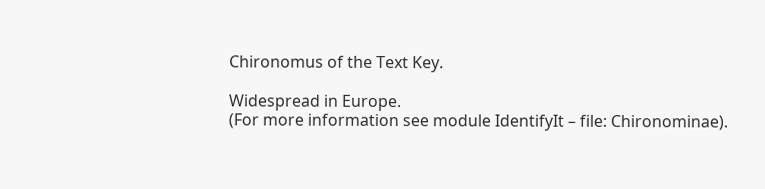Chironomus of the Text Key.

Widespread in Europe.
(For more information see module IdentifyIt – file: Chironominae).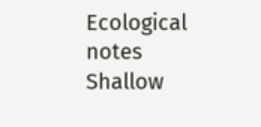Ecological notes
Shallow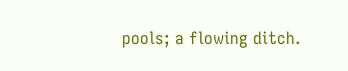pools; a flowing ditch.